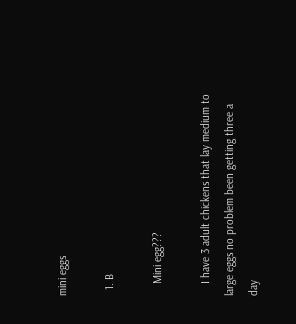mini eggs

  1. B

    Mini egg???

    I have 3 adult chickens that lay medium to large eggs no problem been getting three a day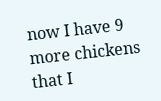now I have 9 more chickens that I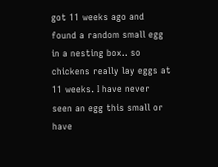got 11 weeks ago and found a random small egg in a nesting box.. so chickens really lay eggs at 11 weeks. I have never seen an egg this small or have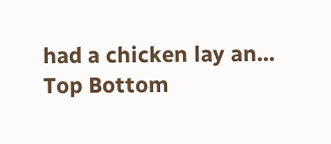had a chicken lay an...
Top Bottom